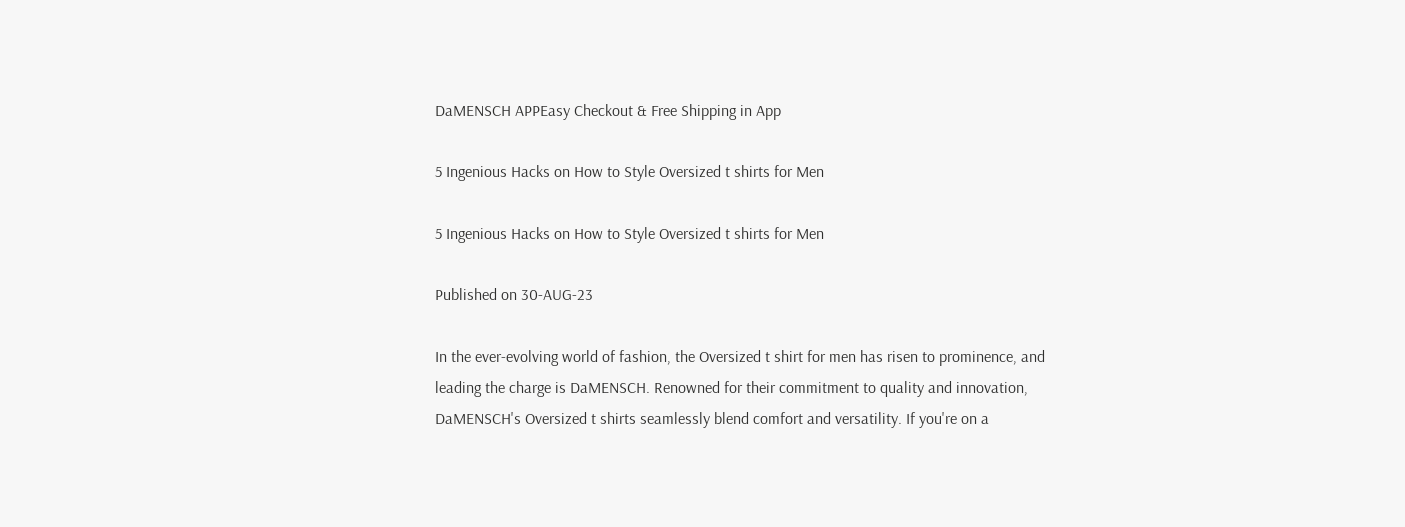DaMENSCH APPEasy Checkout & Free Shipping in App

5 Ingenious Hacks on How to Style Oversized t shirts for Men

5 Ingenious Hacks on How to Style Oversized t shirts for Men

Published on 30-AUG-23

In the ever-evolving world of fashion, the Oversized t shirt for men has risen to prominence, and leading the charge is DaMENSCH. Renowned for their commitment to quality and innovation, DaMENSCH's Oversized t shirts seamlessly blend comfort and versatility. If you're on a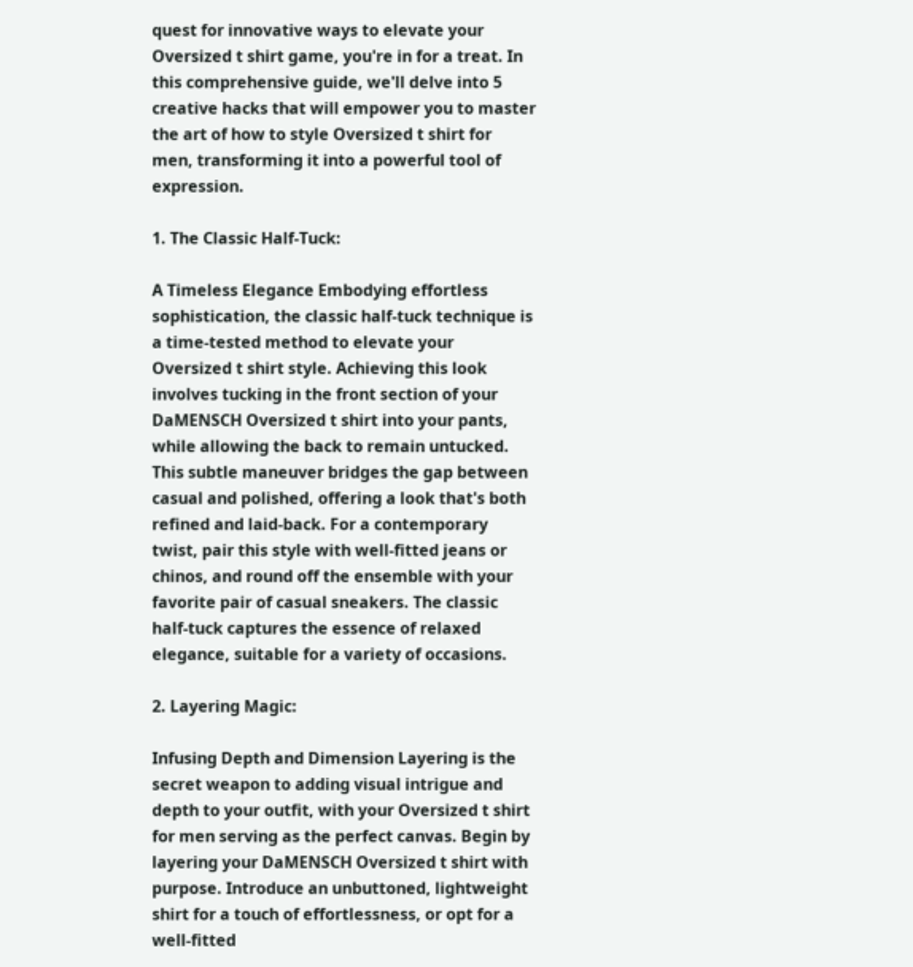quest for innovative ways to elevate your Oversized t shirt game, you're in for a treat. In this comprehensive guide, we'll delve into 5 creative hacks that will empower you to master the art of how to style Oversized t shirt for men, transforming it into a powerful tool of expression.

1. The Classic Half-Tuck:

A Timeless Elegance Embodying effortless sophistication, the classic half-tuck technique is a time-tested method to elevate your Oversized t shirt style. Achieving this look involves tucking in the front section of your DaMENSCH Oversized t shirt into your pants, while allowing the back to remain untucked. This subtle maneuver bridges the gap between casual and polished, offering a look that's both refined and laid-back. For a contemporary twist, pair this style with well-fitted jeans or chinos, and round off the ensemble with your favorite pair of casual sneakers. The classic half-tuck captures the essence of relaxed elegance, suitable for a variety of occasions.

2. Layering Magic:

Infusing Depth and Dimension Layering is the secret weapon to adding visual intrigue and depth to your outfit, with your Oversized t shirt for men serving as the perfect canvas. Begin by layering your DaMENSCH Oversized t shirt with purpose. Introduce an unbuttoned, lightweight shirt for a touch of effortlessness, or opt for a well-fitted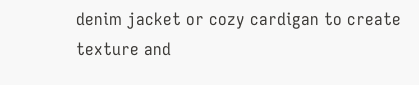denim jacket or cozy cardigan to create texture and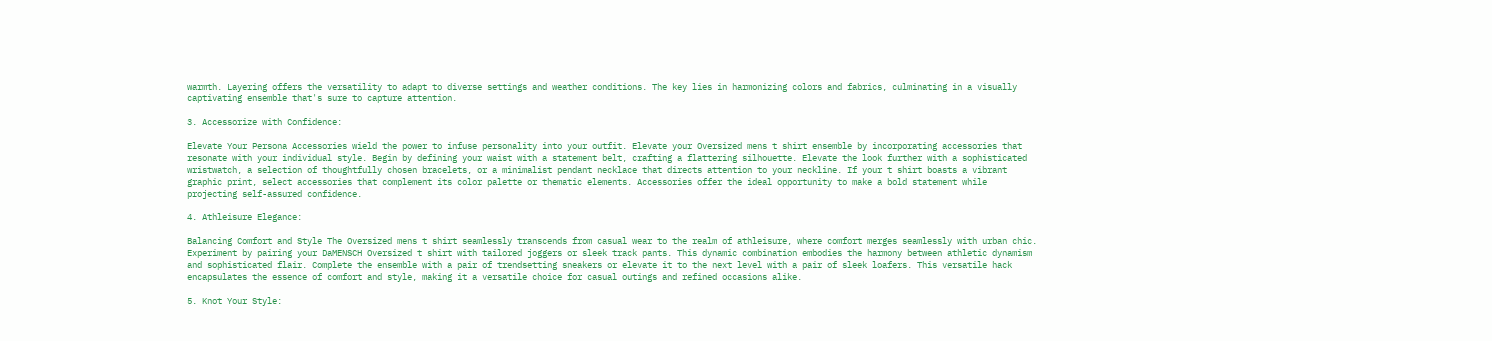warmth. Layering offers the versatility to adapt to diverse settings and weather conditions. The key lies in harmonizing colors and fabrics, culminating in a visually captivating ensemble that's sure to capture attention.

3. Accessorize with Confidence:

Elevate Your Persona Accessories wield the power to infuse personality into your outfit. Elevate your Oversized mens t shirt ensemble by incorporating accessories that resonate with your individual style. Begin by defining your waist with a statement belt, crafting a flattering silhouette. Elevate the look further with a sophisticated wristwatch, a selection of thoughtfully chosen bracelets, or a minimalist pendant necklace that directs attention to your neckline. If your t shirt boasts a vibrant graphic print, select accessories that complement its color palette or thematic elements. Accessories offer the ideal opportunity to make a bold statement while projecting self-assured confidence.

4. Athleisure Elegance:

Balancing Comfort and Style The Oversized mens t shirt seamlessly transcends from casual wear to the realm of athleisure, where comfort merges seamlessly with urban chic. Experiment by pairing your DaMENSCH Oversized t shirt with tailored joggers or sleek track pants. This dynamic combination embodies the harmony between athletic dynamism and sophisticated flair. Complete the ensemble with a pair of trendsetting sneakers or elevate it to the next level with a pair of sleek loafers. This versatile hack encapsulates the essence of comfort and style, making it a versatile choice for casual outings and refined occasions alike.

5. Knot Your Style: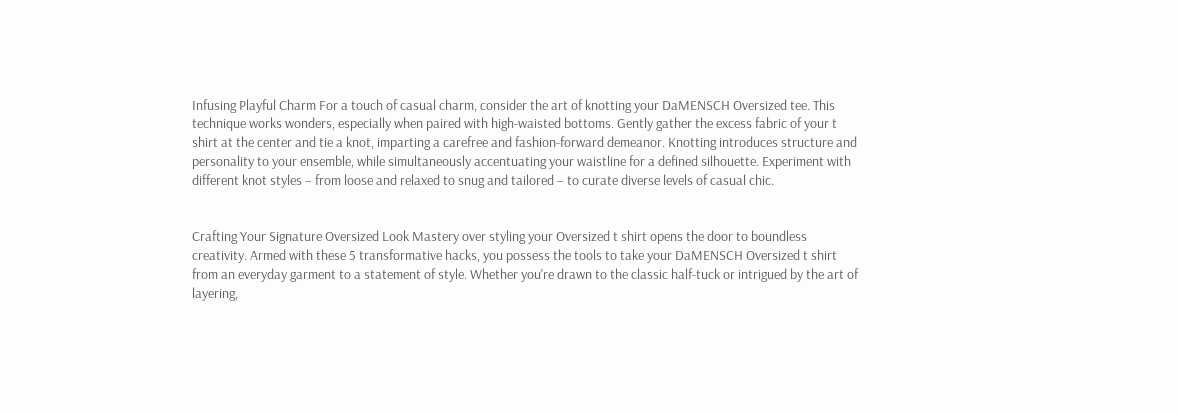Infusing Playful Charm For a touch of casual charm, consider the art of knotting your DaMENSCH Oversized tee. This technique works wonders, especially when paired with high-waisted bottoms. Gently gather the excess fabric of your t shirt at the center and tie a knot, imparting a carefree and fashion-forward demeanor. Knotting introduces structure and personality to your ensemble, while simultaneously accentuating your waistline for a defined silhouette. Experiment with different knot styles – from loose and relaxed to snug and tailored – to curate diverse levels of casual chic.


Crafting Your Signature Oversized Look Mastery over styling your Oversized t shirt opens the door to boundless creativity. Armed with these 5 transformative hacks, you possess the tools to take your DaMENSCH Oversized t shirt from an everyday garment to a statement of style. Whether you're drawn to the classic half-tuck or intrigued by the art of layering,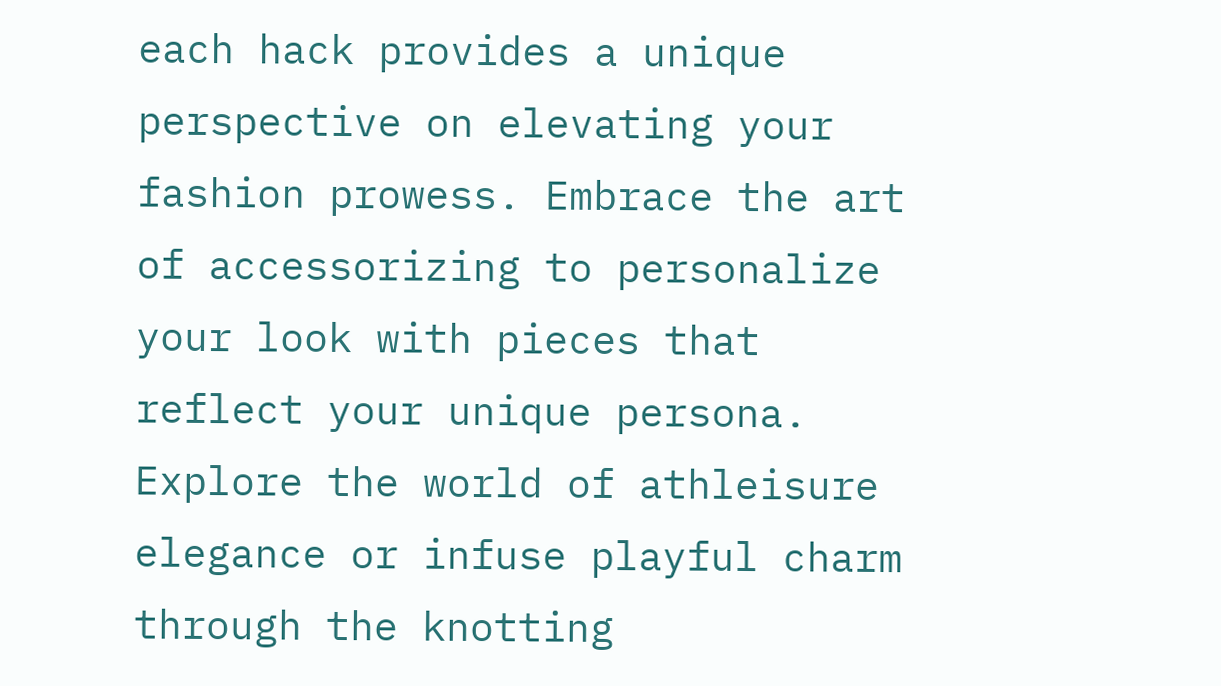each hack provides a unique perspective on elevating your fashion prowess. Embrace the art of accessorizing to personalize your look with pieces that reflect your unique persona. Explore the world of athleisure elegance or infuse playful charm through the knotting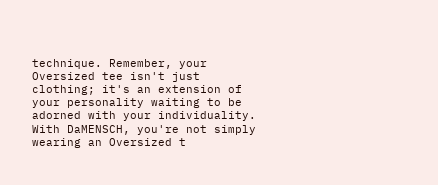technique. Remember, your Oversized tee isn't just clothing; it's an extension of your personality waiting to be adorned with your individuality. With DaMENSCH, you're not simply wearing an Oversized t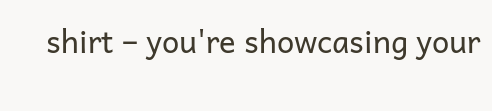shirt – you're showcasing your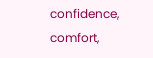confidence, comfort,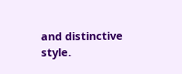and distinctive style.